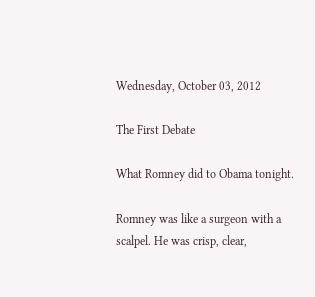Wednesday, October 03, 2012

The First Debate

What Romney did to Obama tonight.

Romney was like a surgeon with a scalpel. He was crisp, clear,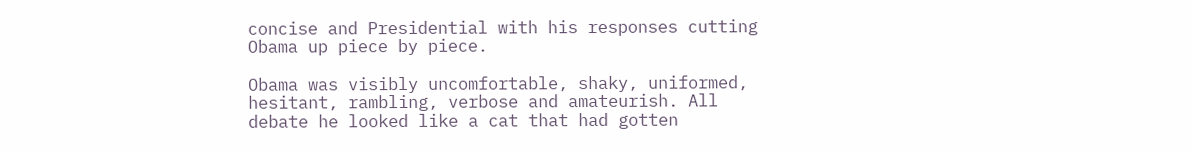concise and Presidential with his responses cutting Obama up piece by piece.

Obama was visibly uncomfortable, shaky, uniformed, hesitant, rambling, verbose and amateurish. All debate he looked like a cat that had gotten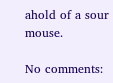ahold of a sour mouse.

No comments: